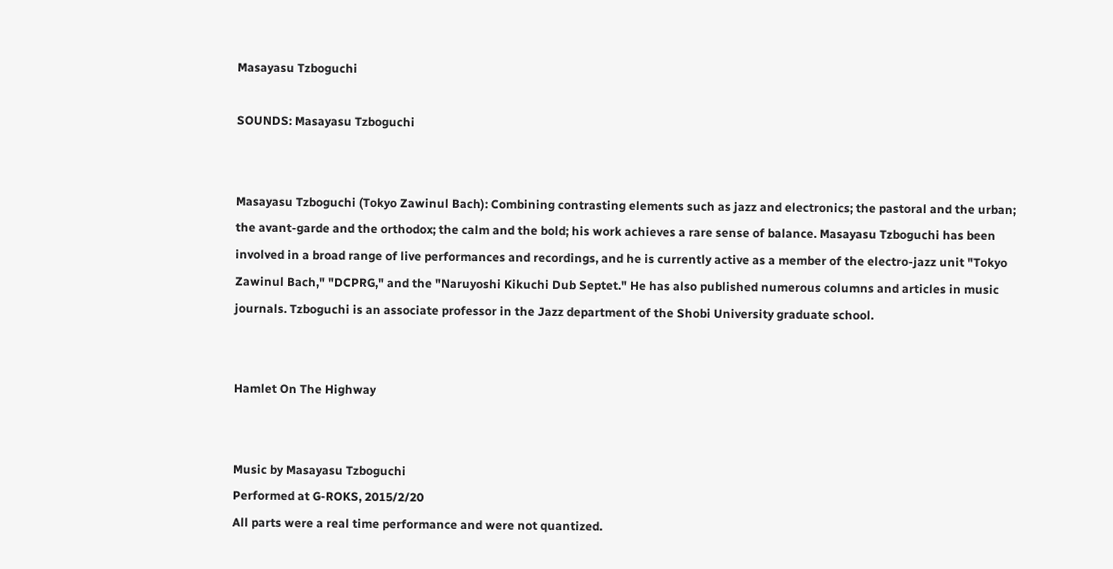Masayasu Tzboguchi

SOUNDS: Masayasu Tzboguchi


Masayasu Tzboguchi (Tokyo Zawinul Bach): Combining contrasting elements such as jazz and electronics; the pastoral and the urban; the avant-garde and the orthodox; the calm and the bold; his work achieves a rare sense of balance. Masayasu Tzboguchi has been involved in a broad range of live performances and recordings, and he is currently active as a member of the electro-jazz unit "Tokyo Zawinul Bach," "DCPRG," and the "Naruyoshi Kikuchi Dub Septet." He has also published numerous columns and articles in music journals. Tzboguchi is an associate professor in the Jazz department of the Shobi University graduate school.


Hamlet On The Highway


Music by Masayasu Tzboguchi
Performed at G-ROKS, 2015/2/20
All parts were a real time performance and were not quantized.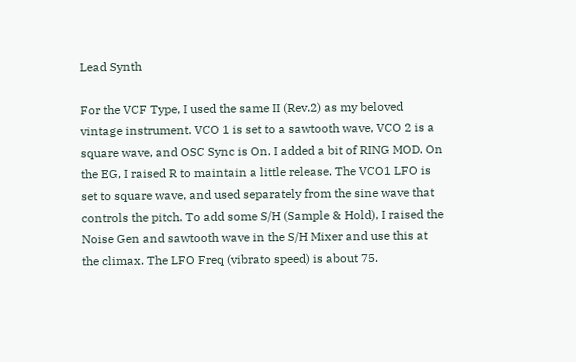Lead Synth

For the VCF Type, I used the same II (Rev.2) as my beloved vintage instrument. VCO 1 is set to a sawtooth wave, VCO 2 is a square wave, and OSC Sync is On. I added a bit of RING MOD. On the EG, I raised R to maintain a little release. The VCO1 LFO is set to square wave, and used separately from the sine wave that controls the pitch. To add some S/H (Sample & Hold), I raised the Noise Gen and sawtooth wave in the S/H Mixer and use this at the climax. The LFO Freq (vibrato speed) is about 75.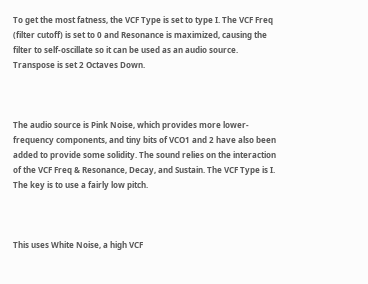To get the most fatness, the VCF Type is set to type I. The VCF Freq (filter cutoff) is set to 0 and Resonance is maximized, causing the filter to self-oscillate so it can be used as an audio source. Transpose is set 2 Octaves Down.



The audio source is Pink Noise, which provides more lower-frequency components, and tiny bits of VCO1 and 2 have also been added to provide some solidity. The sound relies on the interaction of the VCF Freq & Resonance, Decay, and Sustain. The VCF Type is I. The key is to use a fairly low pitch.



This uses White Noise, a high VCF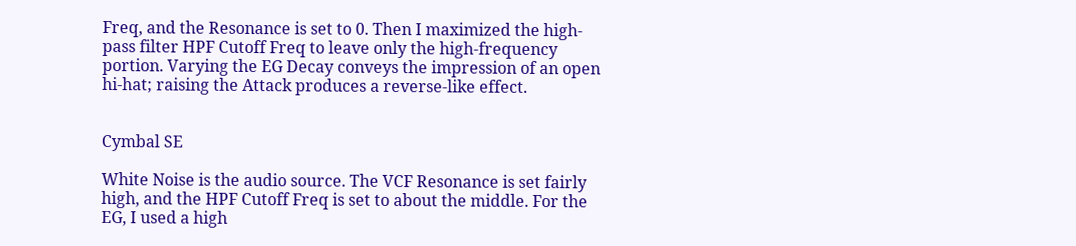Freq, and the Resonance is set to 0. Then I maximized the high-pass filter HPF Cutoff Freq to leave only the high-frequency portion. Varying the EG Decay conveys the impression of an open hi-hat; raising the Attack produces a reverse-like effect.


Cymbal SE

White Noise is the audio source. The VCF Resonance is set fairly high, and the HPF Cutoff Freq is set to about the middle. For the EG, I used a high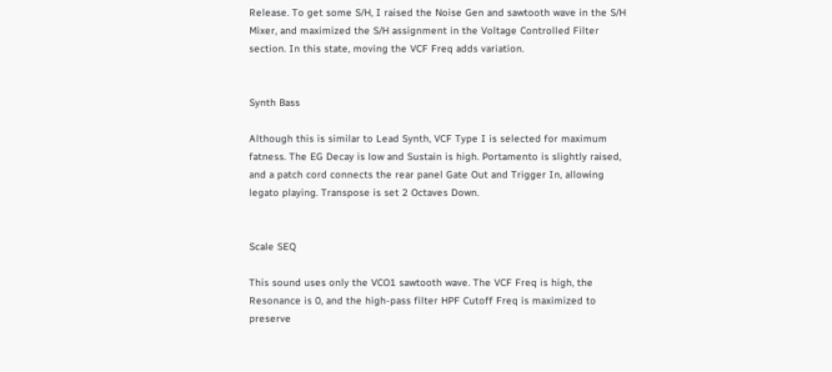Release. To get some S/H, I raised the Noise Gen and sawtooth wave in the S/H Mixer, and maximized the S/H assignment in the Voltage Controlled Filter section. In this state, moving the VCF Freq adds variation.


Synth Bass

Although this is similar to Lead Synth, VCF Type I is selected for maximum fatness. The EG Decay is low and Sustain is high. Portamento is slightly raised, and a patch cord connects the rear panel Gate Out and Trigger In, allowing legato playing. Transpose is set 2 Octaves Down.


Scale SEQ

This sound uses only the VCO1 sawtooth wave. The VCF Freq is high, the Resonance is 0, and the high-pass filter HPF Cutoff Freq is maximized to preserve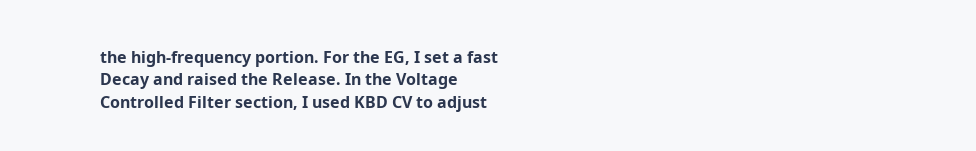the high-frequency portion. For the EG, I set a fast Decay and raised the Release. In the Voltage Controlled Filter section, I used KBD CV to adjust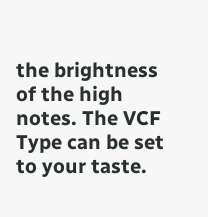the brightness of the high notes. The VCF Type can be set to your taste.